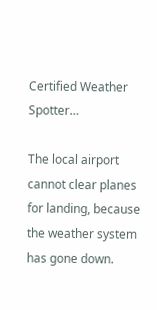Certified Weather Spotter…

The local airport cannot clear planes for landing, because the weather system has gone down.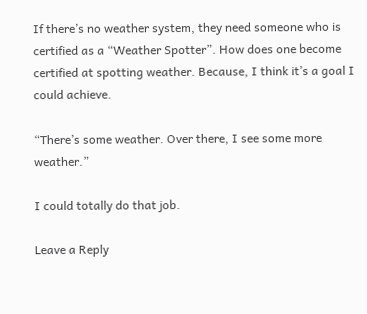If there’s no weather system, they need someone who is certified as a “Weather Spotter”. How does one become certified at spotting weather. Because, I think it’s a goal I could achieve.

“There’s some weather. Over there, I see some more weather.”

I could totally do that job.

Leave a Reply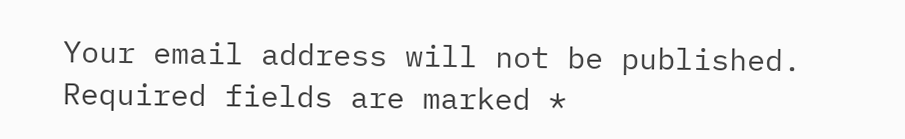Your email address will not be published. Required fields are marked *